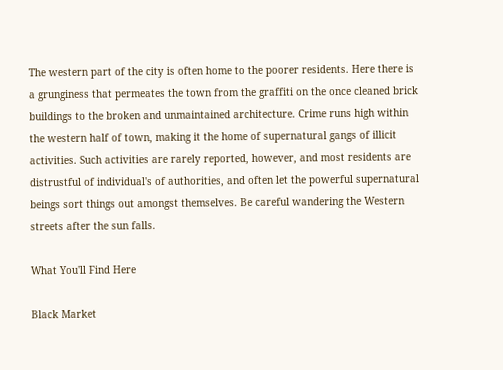The western part of the city is often home to the poorer residents. Here there is a grunginess that permeates the town from the graffiti on the once cleaned brick buildings to the broken and unmaintained architecture. Crime runs high within the western half of town, making it the home of supernatural gangs of illicit activities. Such activities are rarely reported, however, and most residents are distrustful of individual's of authorities, and often let the powerful supernatural beings sort things out amongst themselves. Be careful wandering the Western streets after the sun falls.

What You'll Find Here

Black Market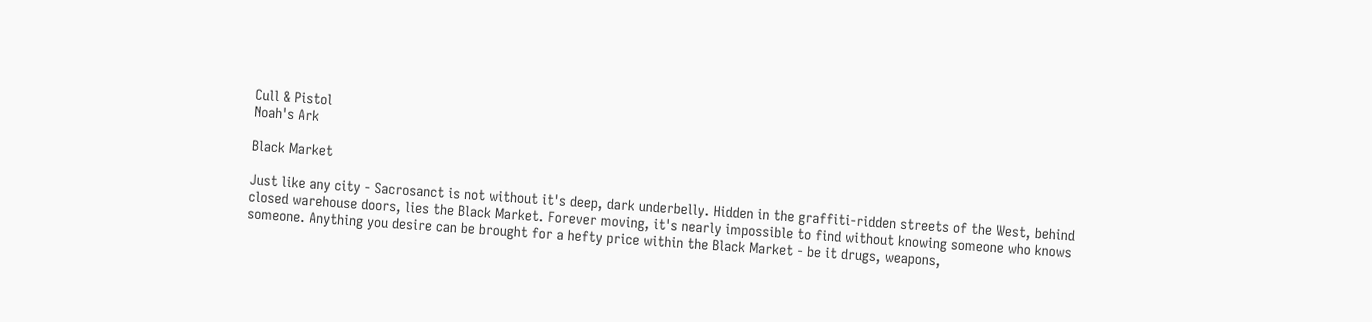Cull & Pistol
Noah's Ark

Black Market

Just like any city - Sacrosanct is not without it's deep, dark underbelly. Hidden in the graffiti-ridden streets of the West, behind closed warehouse doors, lies the Black Market. Forever moving, it's nearly impossible to find without knowing someone who knows someone. Anything you desire can be brought for a hefty price within the Black Market - be it drugs, weapons,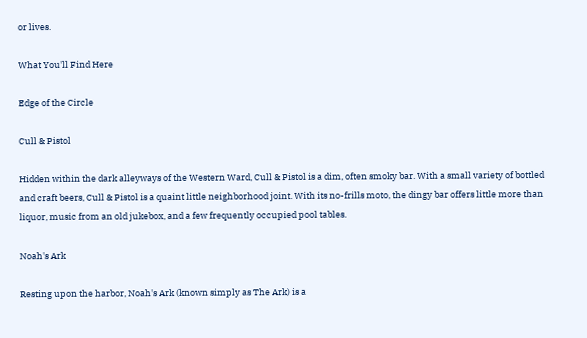or lives.

What You'll Find Here

Edge of the Circle

Cull & Pistol

Hidden within the dark alleyways of the Western Ward, Cull & Pistol is a dim, often smoky bar. With a small variety of bottled and craft beers, Cull & Pistol is a quaint little neighborhood joint. With its no-frills moto, the dingy bar offers little more than liquor, music from an old jukebox, and a few frequently occupied pool tables.

Noah's Ark

Resting upon the harbor, Noah's Ark (known simply as The Ark) is a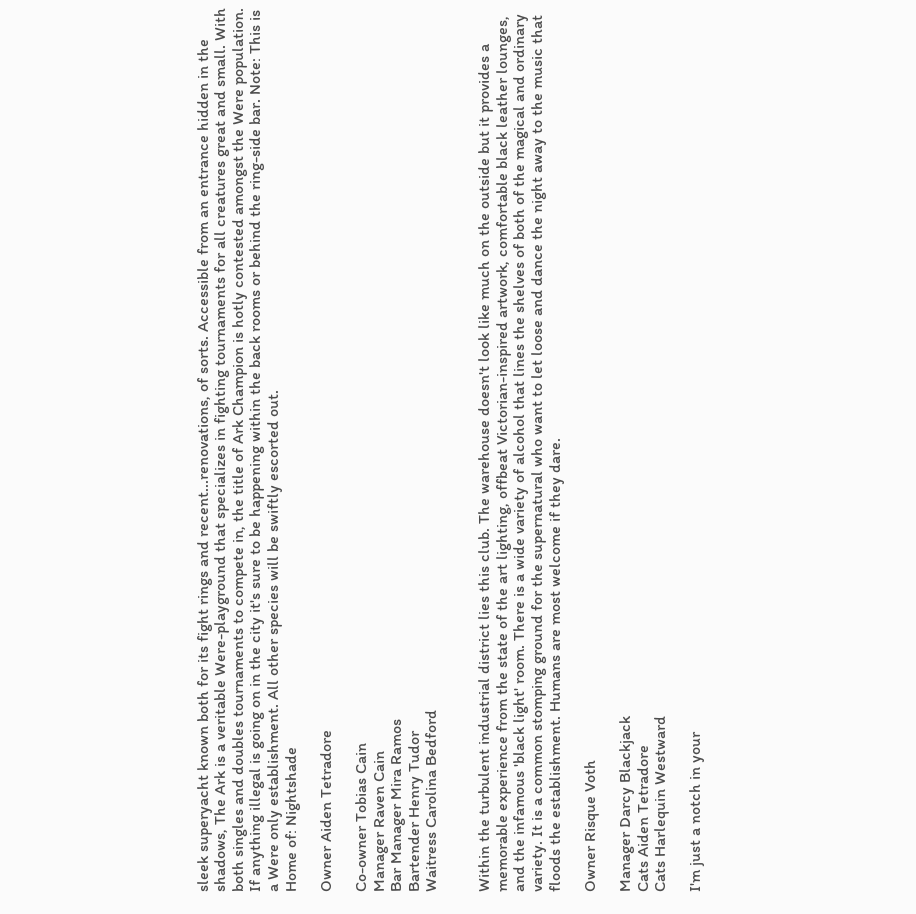sleek superyacht known both for its fight rings and recent...renovations, of sorts. Accessible from an entrance hidden in the shadows, The Ark is a veritable Were-playground that specializes in fighting tournaments for all creatures great and small. With both singles and doubles tournaments to compete in, the title of Ark Champion is hotly contested amongst the Were population. If anything illegal is going on in the city it's sure to be happening within the back rooms or behind the ring-side bar. Note: This is a Were only establishment. All other species will be swiftly escorted out.
Home of: Nightshade

Owner Aiden Tetradore

Co-owner Tobias Cain
Manager Raven Cain
Bar Manager Mira Ramos
Bartender Henry Tudor
Waitress Carolina Bedford


Within the turbulent industrial district lies this club. The warehouse doesn't look like much on the outside but it provides a memorable experience from the state of the art lighting, offbeat Victorian-inspired artwork, comfortable black leather lounges, and the infamous 'black light' room. There is a wide variety of alcohol that lines the shelves of both of the magical and ordinary variety. It is a common stomping ground for the supernatural who want to let loose and dance the night away to the music that floods the establishment. Humans are most welcome if they dare.

Owner Risque Voth

Manager Darcy Blackjack
Cats Aiden Tetradore
Cats Harlequin Westward

I'm just a notch in your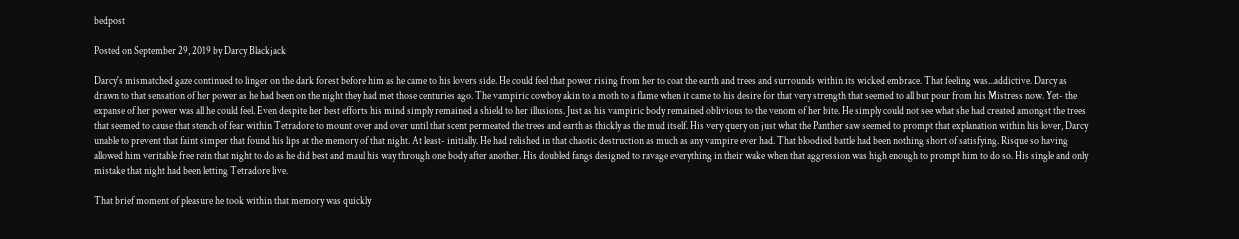bedpost

Posted on September 29, 2019 by Darcy Blackjack

Darcy's mismatched gaze continued to linger on the dark forest before him as he came to his lovers side. He could feel that power rising from her to coat the earth and trees and surrounds within its wicked embrace. That feeling was...addictive. Darcy as drawn to that sensation of her power as he had been on the night they had met those centuries ago. The vampiric cowboy akin to a moth to a flame when it came to his desire for that very strength that seemed to all but pour from his Mistress now. Yet- the expanse of her power was all he could feel. Even despite her best efforts his mind simply remained a shield to her illusions. Just as his vampiric body remained oblivious to the venom of her bite. He simply could not see what she had created amongst the trees that seemed to cause that stench of fear within Tetradore to mount over and over until that scent permeated the trees and earth as thickly as the mud itself. His very query on just what the Panther saw seemed to prompt that explanation within his lover, Darcy unable to prevent that faint simper that found his lips at the memory of that night. At least- initially. He had relished in that chaotic destruction as much as any vampire ever had. That bloodied battle had been nothing short of satisfying. Risque so having allowed him veritable free rein that night to do as he did best and maul his way through one body after another. His doubled fangs designed to ravage everything in their wake when that aggression was high enough to prompt him to do so. His single and only mistake that night had been letting Tetradore live.

That brief moment of pleasure he took within that memory was quickly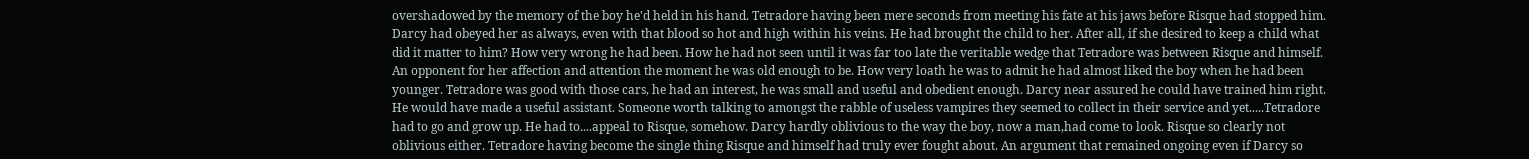overshadowed by the memory of the boy he'd held in his hand. Tetradore having been mere seconds from meeting his fate at his jaws before Risque had stopped him. Darcy had obeyed her as always, even with that blood so hot and high within his veins. He had brought the child to her. After all, if she desired to keep a child what did it matter to him? How very wrong he had been. How he had not seen until it was far too late the veritable wedge that Tetradore was between Risque and himself. An opponent for her affection and attention the moment he was old enough to be. How very loath he was to admit he had almost liked the boy when he had been younger. Tetradore was good with those cars, he had an interest, he was small and useful and obedient enough. Darcy near assured he could have trained him right. He would have made a useful assistant. Someone worth talking to amongst the rabble of useless vampires they seemed to collect in their service and yet.....Tetradore had to go and grow up. He had to....appeal to Risque, somehow. Darcy hardly oblivious to the way the boy, now a man,had come to look. Risque so clearly not oblivious either. Tetradore having become the single thing Risque and himself had truly ever fought about. An argument that remained ongoing even if Darcy so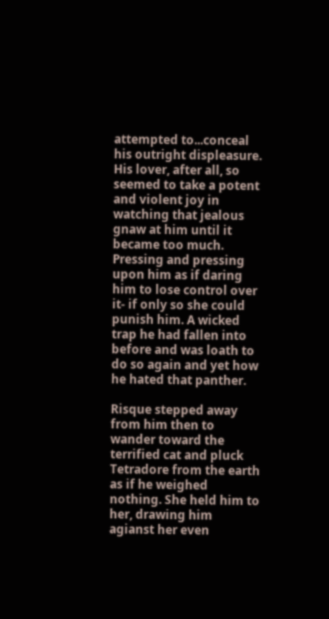attempted to...conceal his outright displeasure. His lover, after all, so seemed to take a potent and violent joy in watching that jealous gnaw at him until it became too much. Pressing and pressing upon him as if daring him to lose control over it- if only so she could punish him. A wicked trap he had fallen into before and was loath to do so again and yet how he hated that panther.

Risque stepped away from him then to wander toward the terrified cat and pluck Tetradore from the earth as if he weighed nothing. She held him to her, drawing him agianst her even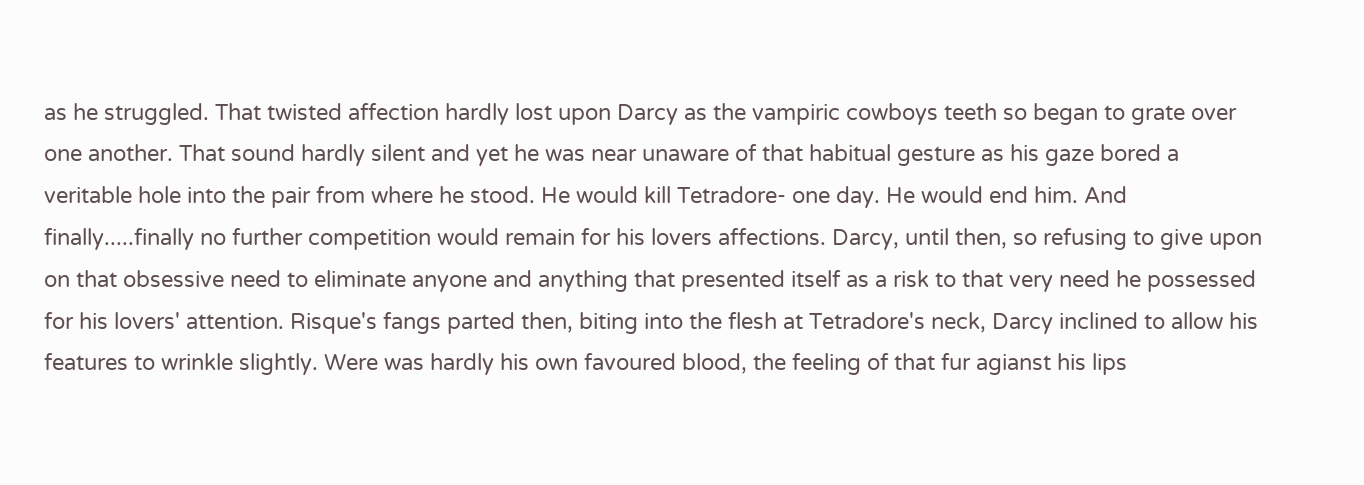as he struggled. That twisted affection hardly lost upon Darcy as the vampiric cowboys teeth so began to grate over one another. That sound hardly silent and yet he was near unaware of that habitual gesture as his gaze bored a veritable hole into the pair from where he stood. He would kill Tetradore- one day. He would end him. And finally.....finally no further competition would remain for his lovers affections. Darcy, until then, so refusing to give upon on that obsessive need to eliminate anyone and anything that presented itself as a risk to that very need he possessed for his lovers' attention. Risque's fangs parted then, biting into the flesh at Tetradore's neck, Darcy inclined to allow his features to wrinkle slightly. Were was hardly his own favoured blood, the feeling of that fur agianst his lips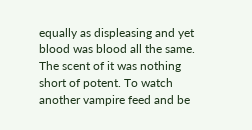equally as displeasing and yet blood was blood all the same. The scent of it was nothing short of potent. To watch another vampire feed and be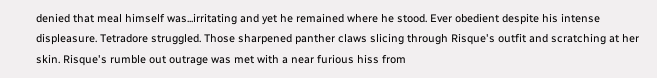denied that meal himself was...irritating and yet he remained where he stood. Ever obedient despite his intense displeasure. Tetradore struggled. Those sharpened panther claws slicing through Risque's outfit and scratching at her skin. Risque's rumble out outrage was met with a near furious hiss from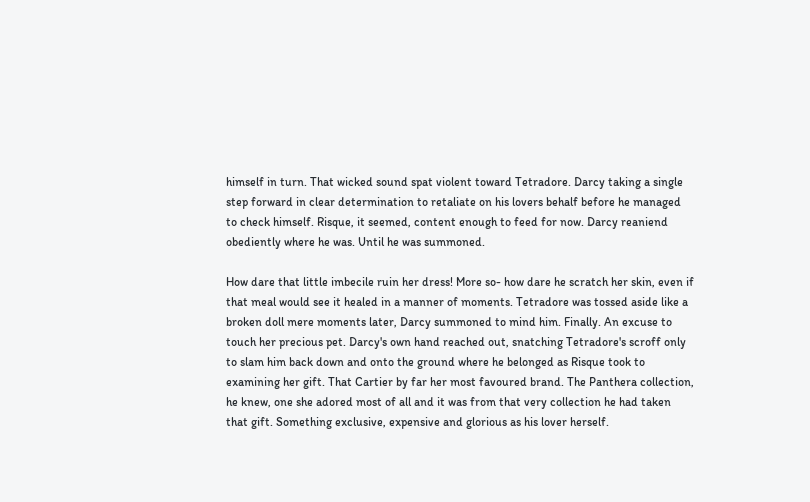himself in turn. That wicked sound spat violent toward Tetradore. Darcy taking a single step forward in clear determination to retaliate on his lovers behalf before he managed to check himself. Risque, it seemed, content enough to feed for now. Darcy reaniend obediently where he was. Until he was summoned.

How dare that little imbecile ruin her dress! More so- how dare he scratch her skin, even if that meal would see it healed in a manner of moments. Tetradore was tossed aside like a broken doll mere moments later, Darcy summoned to mind him. Finally. An excuse to touch her precious pet. Darcy's own hand reached out, snatching Tetradore's scroff only to slam him back down and onto the ground where he belonged as Risque took to examining her gift. That Cartier by far her most favoured brand. The Panthera collection, he knew, one she adored most of all and it was from that very collection he had taken that gift. Something exclusive, expensive and glorious as his lover herself.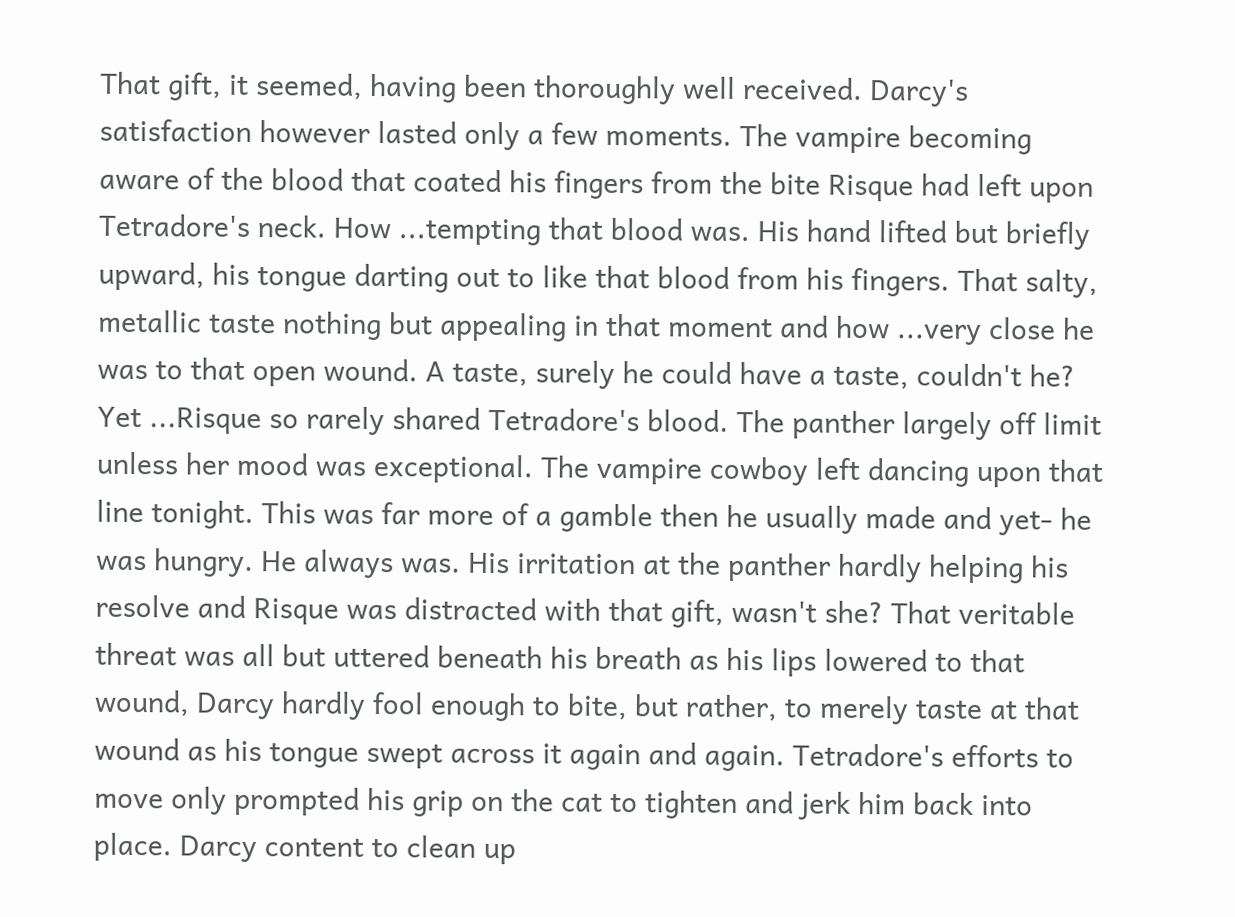That gift, it seemed, having been thoroughly well received. Darcy's satisfaction however lasted only a few moments. The vampire becoming aware of the blood that coated his fingers from the bite Risque had left upon Tetradore's neck. How ...tempting that blood was. His hand lifted but briefly upward, his tongue darting out to like that blood from his fingers. That salty, metallic taste nothing but appealing in that moment and how ...very close he was to that open wound. A taste, surely he could have a taste, couldn't he? Yet ...Risque so rarely shared Tetradore's blood. The panther largely off limit unless her mood was exceptional. The vampire cowboy left dancing upon that line tonight. This was far more of a gamble then he usually made and yet- he was hungry. He always was. His irritation at the panther hardly helping his resolve and Risque was distracted with that gift, wasn't she? That veritable threat was all but uttered beneath his breath as his lips lowered to that wound, Darcy hardly fool enough to bite, but rather, to merely taste at that wound as his tongue swept across it again and again. Tetradore's efforts to move only prompted his grip on the cat to tighten and jerk him back into place. Darcy content to clean up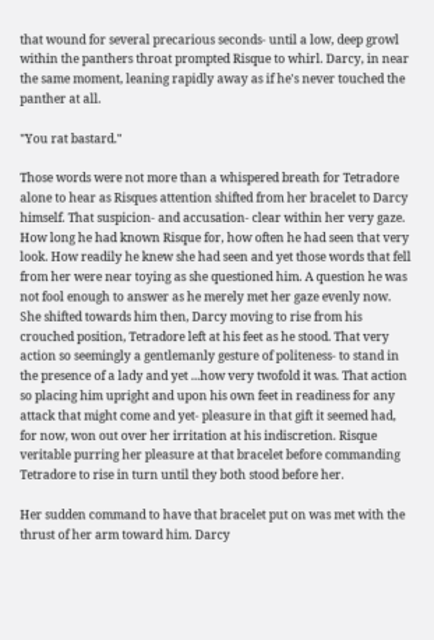that wound for several precarious seconds- until a low, deep growl within the panthers throat prompted Risque to whirl. Darcy, in near the same moment, leaning rapidly away as if he's never touched the panther at all.

"You rat bastard."

Those words were not more than a whispered breath for Tetradore alone to hear as Risques attention shifted from her bracelet to Darcy himself. That suspicion- and accusation- clear within her very gaze. How long he had known Risque for, how often he had seen that very look. How readily he knew she had seen and yet those words that fell from her were near toying as she questioned him. A question he was not fool enough to answer as he merely met her gaze evenly now. She shifted towards him then, Darcy moving to rise from his crouched position, Tetradore left at his feet as he stood. That very action so seemingly a gentlemanly gesture of politeness- to stand in the presence of a lady and yet ...how very twofold it was. That action so placing him upright and upon his own feet in readiness for any attack that might come and yet- pleasure in that gift it seemed had, for now, won out over her irritation at his indiscretion. Risque veritable purring her pleasure at that bracelet before commanding Tetradore to rise in turn until they both stood before her.

Her sudden command to have that bracelet put on was met with the thrust of her arm toward him. Darcy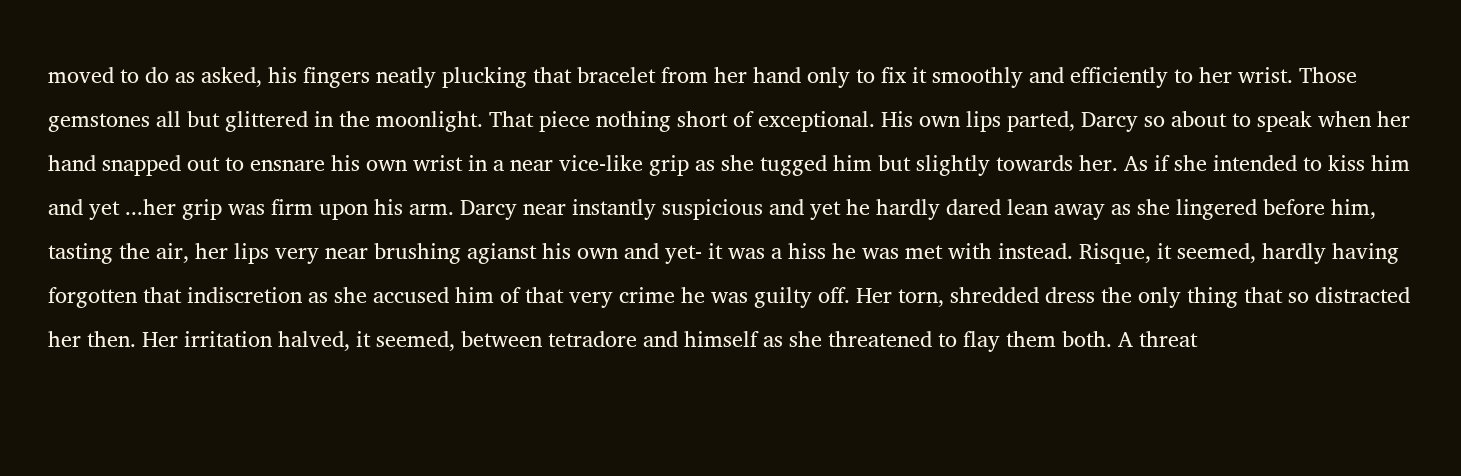moved to do as asked, his fingers neatly plucking that bracelet from her hand only to fix it smoothly and efficiently to her wrist. Those gemstones all but glittered in the moonlight. That piece nothing short of exceptional. His own lips parted, Darcy so about to speak when her hand snapped out to ensnare his own wrist in a near vice-like grip as she tugged him but slightly towards her. As if she intended to kiss him and yet ...her grip was firm upon his arm. Darcy near instantly suspicious and yet he hardly dared lean away as she lingered before him, tasting the air, her lips very near brushing agianst his own and yet- it was a hiss he was met with instead. Risque, it seemed, hardly having forgotten that indiscretion as she accused him of that very crime he was guilty off. Her torn, shredded dress the only thing that so distracted her then. Her irritation halved, it seemed, between tetradore and himself as she threatened to flay them both. A threat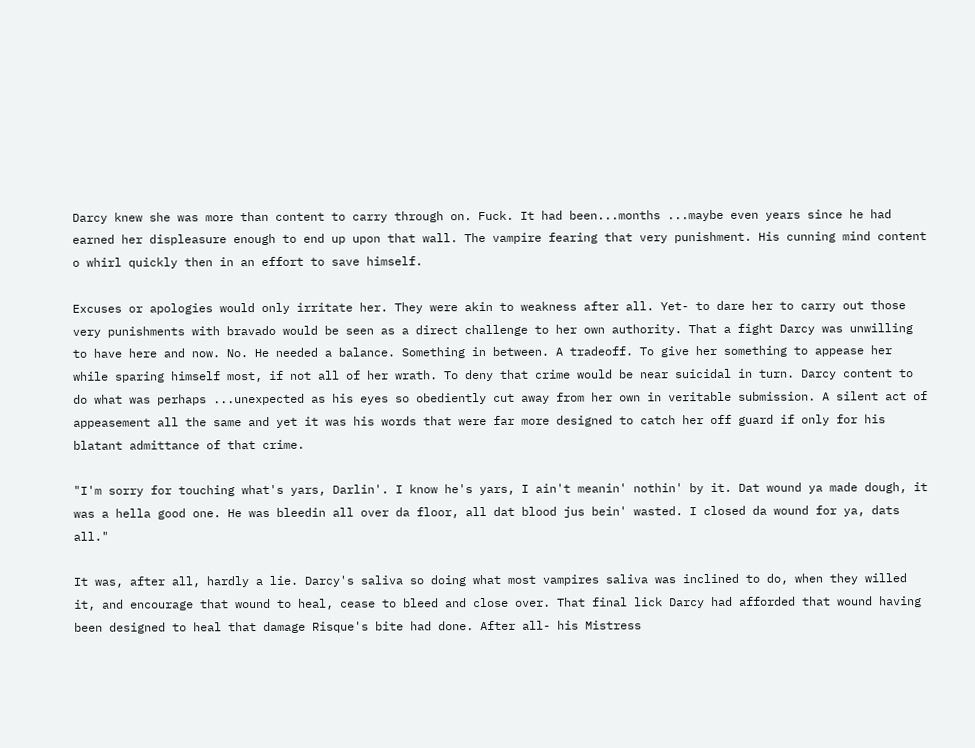Darcy knew she was more than content to carry through on. Fuck. It had been...months ...maybe even years since he had earned her displeasure enough to end up upon that wall. The vampire fearing that very punishment. His cunning mind content o whirl quickly then in an effort to save himself.

Excuses or apologies would only irritate her. They were akin to weakness after all. Yet- to dare her to carry out those very punishments with bravado would be seen as a direct challenge to her own authority. That a fight Darcy was unwilling to have here and now. No. He needed a balance. Something in between. A tradeoff. To give her something to appease her while sparing himself most, if not all of her wrath. To deny that crime would be near suicidal in turn. Darcy content to do what was perhaps ...unexpected as his eyes so obediently cut away from her own in veritable submission. A silent act of appeasement all the same and yet it was his words that were far more designed to catch her off guard if only for his blatant admittance of that crime.

"I'm sorry for touching what's yars, Darlin'. I know he's yars, I ain't meanin' nothin' by it. Dat wound ya made dough, it was a hella good one. He was bleedin all over da floor, all dat blood jus bein' wasted. I closed da wound for ya, dats all."

It was, after all, hardly a lie. Darcy's saliva so doing what most vampires saliva was inclined to do, when they willed it, and encourage that wound to heal, cease to bleed and close over. That final lick Darcy had afforded that wound having been designed to heal that damage Risque's bite had done. After all- his Mistress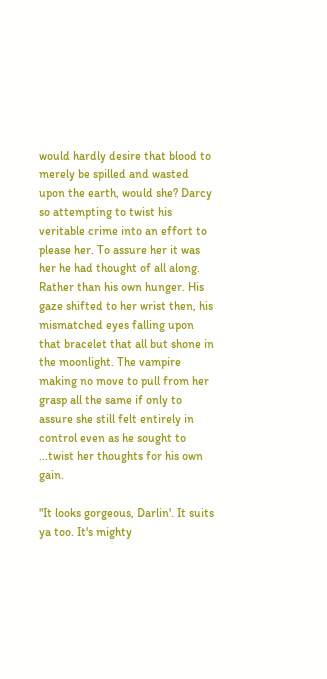would hardly desire that blood to merely be spilled and wasted upon the earth, would she? Darcy so attempting to twist his veritable crime into an effort to please her. To assure her it was her he had thought of all along. Rather than his own hunger. His gaze shifted to her wrist then, his mismatched eyes falling upon that bracelet that all but shone in the moonlight. The vampire making no move to pull from her grasp all the same if only to assure she still felt entirely in control even as he sought to ...twist her thoughts for his own gain.

"It looks gorgeous, Darlin'. It suits ya too. It's mighty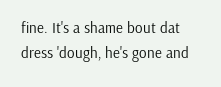fine. It's a shame bout dat dress 'dough, he's gone and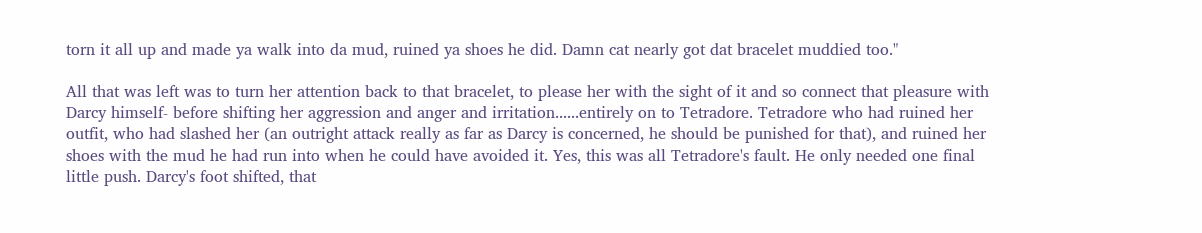torn it all up and made ya walk into da mud, ruined ya shoes he did. Damn cat nearly got dat bracelet muddied too."

All that was left was to turn her attention back to that bracelet, to please her with the sight of it and so connect that pleasure with Darcy himself- before shifting her aggression and anger and irritation......entirely on to Tetradore. Tetradore who had ruined her outfit, who had slashed her (an outright attack really as far as Darcy is concerned, he should be punished for that), and ruined her shoes with the mud he had run into when he could have avoided it. Yes, this was all Tetradore's fault. He only needed one final little push. Darcy's foot shifted, that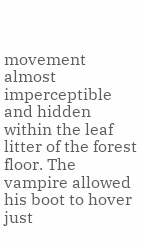movement almost imperceptible and hidden within the leaf litter of the forest floor. The vampire allowed his boot to hover just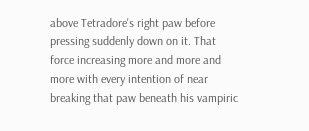above Tetradore's right paw before pressing suddenly down on it. That force increasing more and more and more with every intention of near breaking that paw beneath his vampiric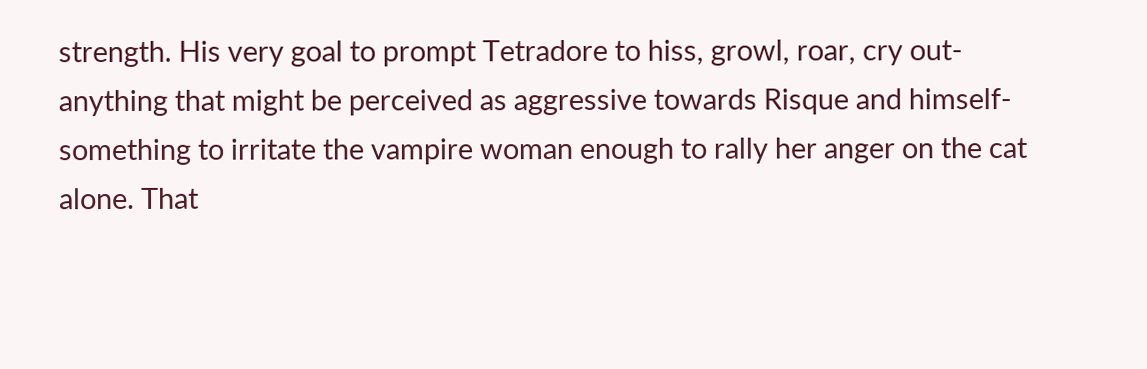strength. His very goal to prompt Tetradore to hiss, growl, roar, cry out- anything that might be perceived as aggressive towards Risque and himself- something to irritate the vampire woman enough to rally her anger on the cat alone. That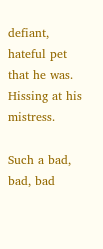defiant, hateful pet that he was. Hissing at his mistress.

Such a bad, bad, bad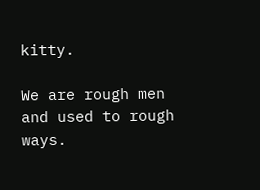kitty.

We are rough men and used to rough ways.